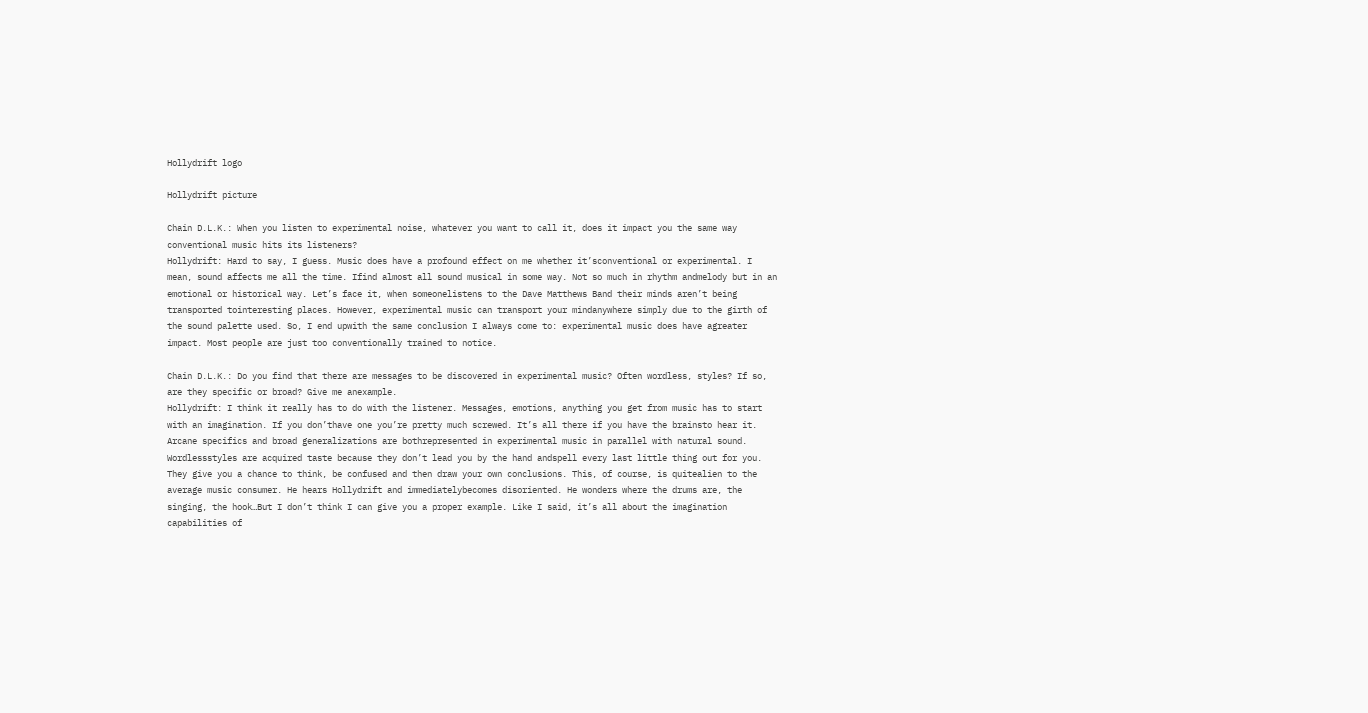Hollydrift logo

Hollydrift picture

Chain D.L.K.: When you listen to experimental noise, whatever you want to call it, does it impact you the same way conventional music hits its listeners?
Hollydrift: Hard to say, I guess. Music does have a profound effect on me whether it’sconventional or experimental. I mean, sound affects me all the time. Ifind almost all sound musical in some way. Not so much in rhythm andmelody but in an emotional or historical way. Let’s face it, when someonelistens to the Dave Matthews Band their minds aren’t being transported tointeresting places. However, experimental music can transport your mindanywhere simply due to the girth of the sound palette used. So, I end upwith the same conclusion I always come to: experimental music does have agreater impact. Most people are just too conventionally trained to notice.

Chain D.L.K.: Do you find that there are messages to be discovered in experimental music? Often wordless, styles? If so, are they specific or broad? Give me anexample.
Hollydrift: I think it really has to do with the listener. Messages, emotions, anything you get from music has to start with an imagination. If you don’thave one you’re pretty much screwed. It’s all there if you have the brainsto hear it. Arcane specifics and broad generalizations are bothrepresented in experimental music in parallel with natural sound. Wordlessstyles are acquired taste because they don’t lead you by the hand andspell every last little thing out for you. They give you a chance to think, be confused and then draw your own conclusions. This, of course, is quitealien to the average music consumer. He hears Hollydrift and immediatelybecomes disoriented. He wonders where the drums are, the singing, the hook…But I don’t think I can give you a proper example. Like I said, it’s all about the imagination capabilities of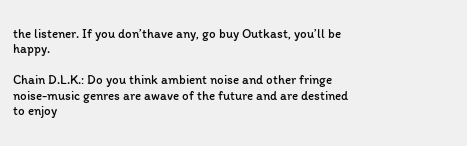the listener. If you don’thave any, go buy Outkast, you’ll be happy.

Chain D.L.K.: Do you think ambient noise and other fringe noise-music genres are awave of the future and are destined to enjoy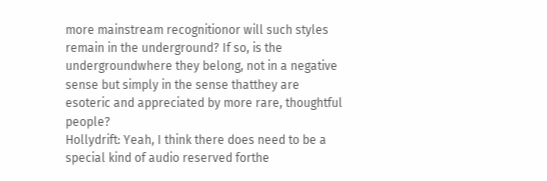more mainstream recognitionor will such styles remain in the underground? If so, is the undergroundwhere they belong, not in a negative sense but simply in the sense thatthey are esoteric and appreciated by more rare, thoughtful people?
Hollydrift: Yeah, I think there does need to be a special kind of audio reserved forthe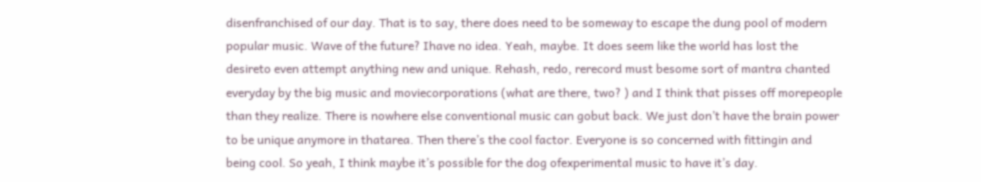disenfranchised of our day. That is to say, there does need to be someway to escape the dung pool of modern popular music. Wave of the future? Ihave no idea. Yeah, maybe. It does seem like the world has lost the desireto even attempt anything new and unique. Rehash, redo, rerecord must besome sort of mantra chanted everyday by the big music and moviecorporations (what are there, two? ) and I think that pisses off morepeople than they realize. There is nowhere else conventional music can gobut back. We just don’t have the brain power to be unique anymore in thatarea. Then there’s the cool factor. Everyone is so concerned with fittingin and being cool. So yeah, I think maybe it’s possible for the dog ofexperimental music to have it’s day.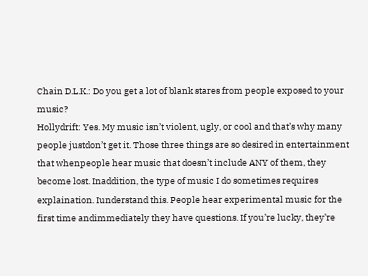Chain D.L.K.: Do you get a lot of blank stares from people exposed to your music?
Hollydrift: Yes. My music isn’t violent, ugly, or cool and that’s why many people justdon’t get it. Those three things are so desired in entertainment that whenpeople hear music that doesn’t include ANY of them, they become lost. Inaddition, the type of music I do sometimes requires explaination. Iunderstand this. People hear experimental music for the first time andimmediately they have questions. If you’re lucky, they’re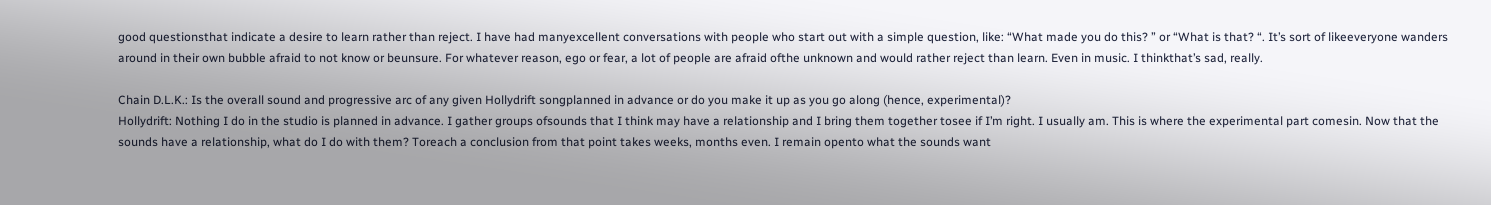good questionsthat indicate a desire to learn rather than reject. I have had manyexcellent conversations with people who start out with a simple question, like: “What made you do this? ” or “What is that? “. It’s sort of likeeveryone wanders around in their own bubble afraid to not know or beunsure. For whatever reason, ego or fear, a lot of people are afraid ofthe unknown and would rather reject than learn. Even in music. I thinkthat’s sad, really.

Chain D.L.K.: Is the overall sound and progressive arc of any given Hollydrift songplanned in advance or do you make it up as you go along (hence, experimental)?
Hollydrift: Nothing I do in the studio is planned in advance. I gather groups ofsounds that I think may have a relationship and I bring them together tosee if I’m right. I usually am. This is where the experimental part comesin. Now that the sounds have a relationship, what do I do with them? Toreach a conclusion from that point takes weeks, months even. I remain opento what the sounds want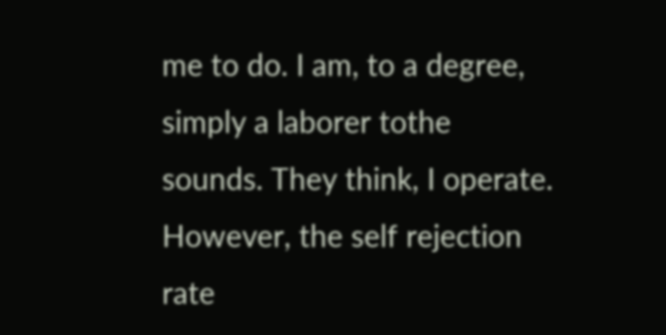me to do. I am, to a degree, simply a laborer tothe sounds. They think, I operate. However, the self rejection rate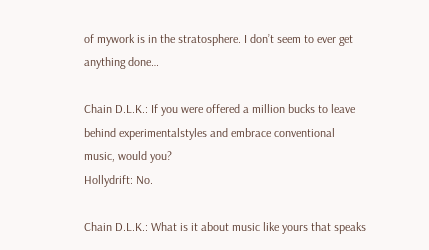of mywork is in the stratosphere. I don’t seem to ever get anything done…

Chain D.L.K.: If you were offered a million bucks to leave behind experimentalstyles and embrace conventional music, would you?
Hollydrift: No.

Chain D.L.K.: What is it about music like yours that speaks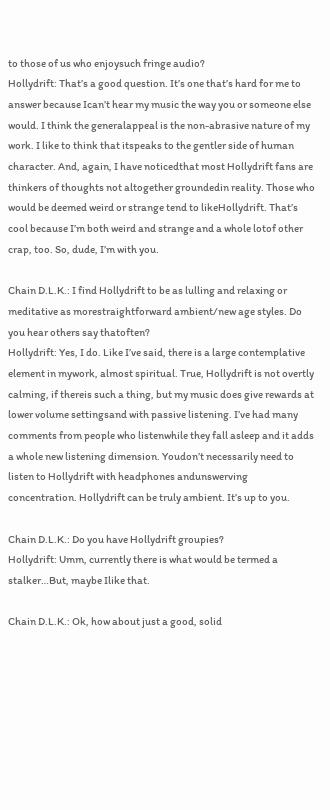to those of us who enjoysuch fringe audio?
Hollydrift: That’s a good question. It’s one that’s hard for me to answer because Ican’t hear my music the way you or someone else would. I think the generalappeal is the non-abrasive nature of my work. I like to think that itspeaks to the gentler side of human character. And, again, I have noticedthat most Hollydrift fans are thinkers of thoughts not altogether groundedin reality. Those who would be deemed weird or strange tend to likeHollydrift. That’s cool because I’m both weird and strange and a whole lotof other crap, too. So, dude, I’m with you.

Chain D.L.K.: I find Hollydrift to be as lulling and relaxing or meditative as morestraightforward ambient/new age styles. Do you hear others say thatoften?
Hollydrift: Yes, I do. Like I’ve said, there is a large contemplative element in mywork, almost spiritual. True, Hollydrift is not overtly calming, if thereis such a thing, but my music does give rewards at lower volume settingsand with passive listening. I’ve had many comments from people who listenwhile they fall asleep and it adds a whole new listening dimension. Youdon’t necessarily need to listen to Hollydrift with headphones andunswerving concentration. Hollydrift can be truly ambient. It’s up to you.

Chain D.L.K.: Do you have Hollydrift groupies?
Hollydrift: Umm, currently there is what would be termed a stalker…But, maybe Ilike that.

Chain D.L.K.: Ok, how about just a good, solid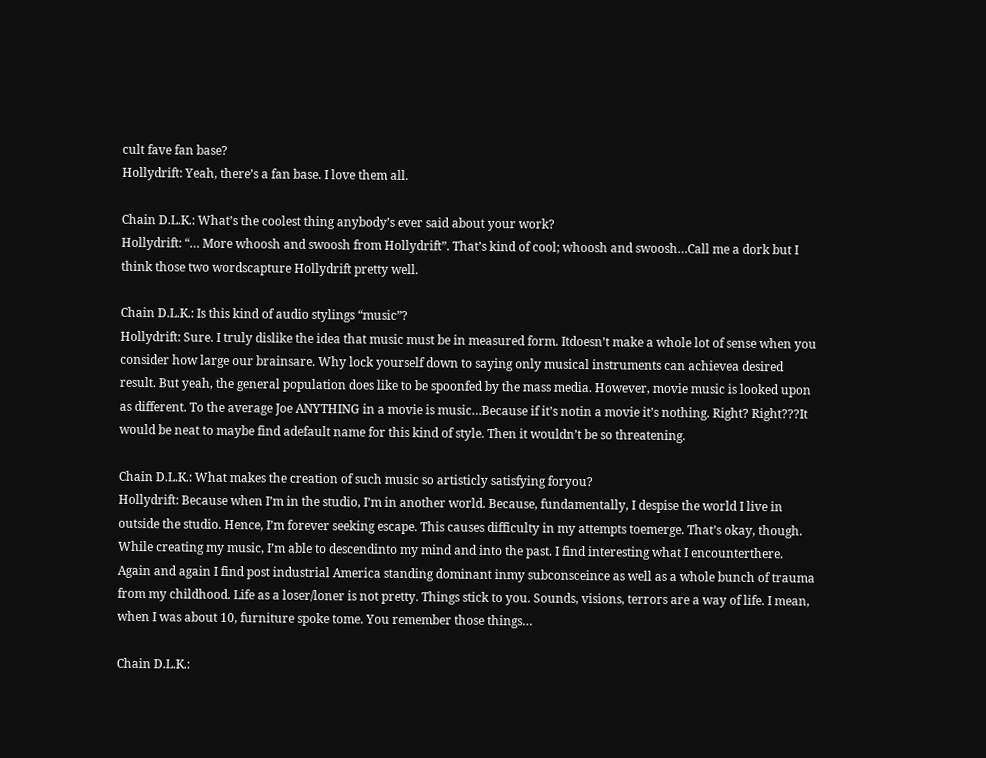cult fave fan base?
Hollydrift: Yeah, there’s a fan base. I love them all.

Chain D.L.K.: What’s the coolest thing anybody’s ever said about your work?
Hollydrift: “… More whoosh and swoosh from Hollydrift”. That’s kind of cool; whoosh and swoosh…Call me a dork but I think those two wordscapture Hollydrift pretty well.

Chain D.L.K.: Is this kind of audio stylings “music”?
Hollydrift: Sure. I truly dislike the idea that music must be in measured form. Itdoesn’t make a whole lot of sense when you consider how large our brainsare. Why lock yourself down to saying only musical instruments can achievea desired result. But yeah, the general population does like to be spoonfed by the mass media. However, movie music is looked upon as different. To the average Joe ANYTHING in a movie is music…Because if it’s notin a movie it’s nothing. Right? Right???It would be neat to maybe find adefault name for this kind of style. Then it wouldn’t be so threatening.

Chain D.L.K.: What makes the creation of such music so artisticly satisfying foryou?
Hollydrift: Because when I’m in the studio, I’m in another world. Because, fundamentally, I despise the world I live in outside the studio. Hence, I’m forever seeking escape. This causes difficulty in my attempts toemerge. That’s okay, though. While creating my music, I’m able to descendinto my mind and into the past. I find interesting what I encounterthere. Again and again I find post industrial America standing dominant inmy subconsceince as well as a whole bunch of trauma from my childhood. Life as a loser/loner is not pretty. Things stick to you. Sounds, visions, terrors are a way of life. I mean, when I was about 10, furniture spoke tome. You remember those things…

Chain D.L.K.: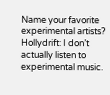Name your favorite experimental artists?
Hollydrift: I don’t actually listen to experimental music.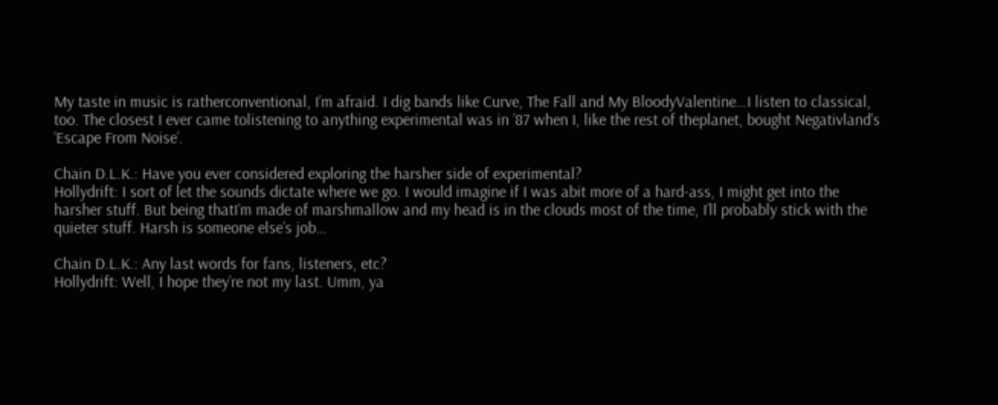My taste in music is ratherconventional, I’m afraid. I dig bands like Curve, The Fall and My BloodyValentine…I listen to classical, too. The closest I ever came tolistening to anything experimental was in ’87 when I, like the rest of theplanet, bought Negativland’s ‘Escape From Noise’.

Chain D.L.K.: Have you ever considered exploring the harsher side of experimental?
Hollydrift: I sort of let the sounds dictate where we go. I would imagine if I was abit more of a hard-ass, I might get into the harsher stuff. But being thatI’m made of marshmallow and my head is in the clouds most of the time, I’ll probably stick with the quieter stuff. Harsh is someone else’s job…

Chain D.L.K.: Any last words for fans, listeners, etc?
Hollydrift: Well, I hope they’re not my last. Umm, ya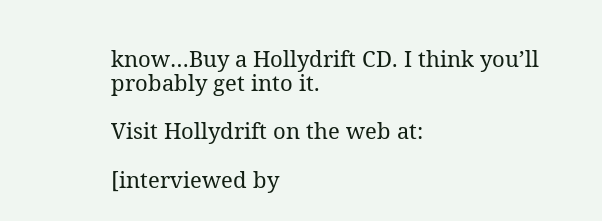know…Buy a Hollydrift CD. I think you’ll probably get into it.

Visit Hollydrift on the web at:

[interviewed by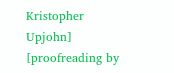Kristopher Upjohn] [proofreading by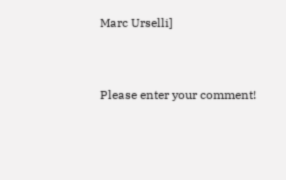Marc Urselli]


Please enter your comment!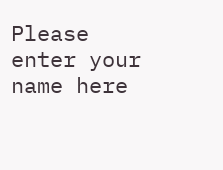Please enter your name here